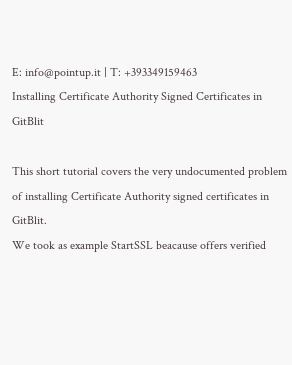E: info@pointup.it | T: +393349159463
Installing Certificate Authority Signed Certificates in GitBlit

This short tutorial covers the very undocumented problem of installing Certificate Authority signed certificates in GitBlit.
We took as example StartSSL beacause offers verified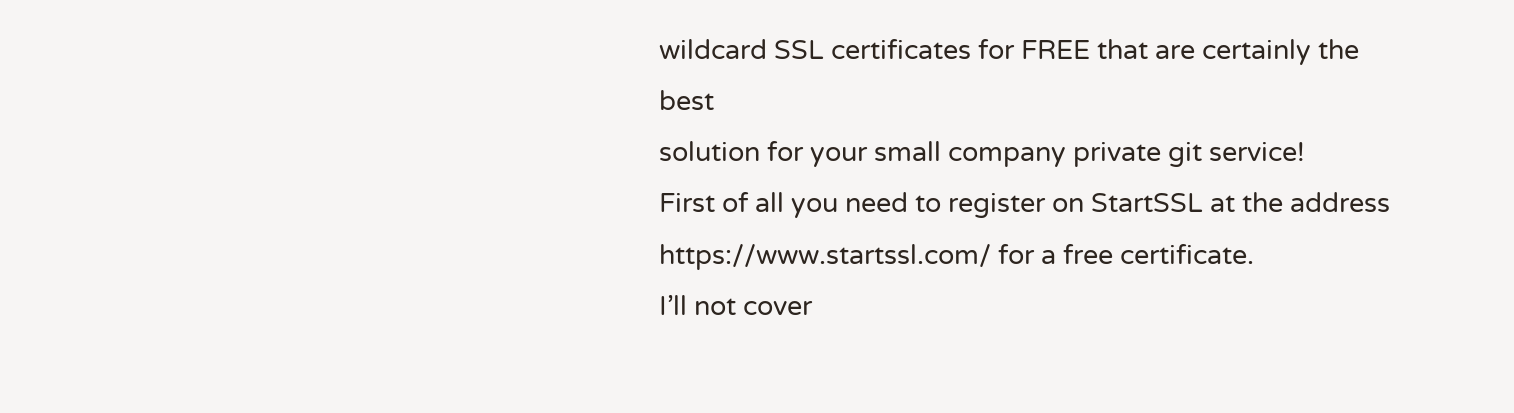wildcard SSL certificates for FREE that are certainly the best
solution for your small company private git service!
First of all you need to register on StartSSL at the address https://www.startssl.com/ for a free certificate.
I’ll not cover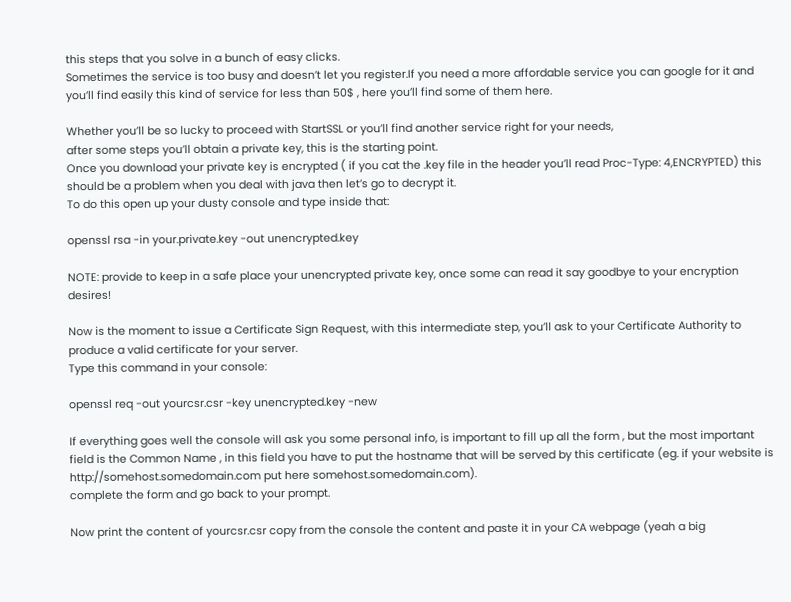this steps that you solve in a bunch of easy clicks.
Sometimes the service is too busy and doesn’t let you register.If you need a more affordable service you can google for it and you’ll find easily this kind of service for less than 50$ , here you’ll find some of them here.

Whether you’ll be so lucky to proceed with StartSSL or you’ll find another service right for your needs,
after some steps you’ll obtain a private key, this is the starting point.
Once you download your private key is encrypted ( if you cat the .key file in the header you’ll read Proc-Type: 4,ENCRYPTED) this should be a problem when you deal with java then let’s go to decrypt it.
To do this open up your dusty console and type inside that:

openssl rsa -in your.private.key -out unencrypted.key

NOTE: provide to keep in a safe place your unencrypted private key, once some can read it say goodbye to your encryption desires!

Now is the moment to issue a Certificate Sign Request, with this intermediate step, you’ll ask to your Certificate Authority to produce a valid certificate for your server.
Type this command in your console:

openssl req -out yourcsr.csr -key unencrypted.key -new

If everything goes well the console will ask you some personal info, is important to fill up all the form , but the most important field is the Common Name , in this field you have to put the hostname that will be served by this certificate (eg. if your website is http://somehost.somedomain.com put here somehost.somedomain.com).
complete the form and go back to your prompt.

Now print the content of yourcsr.csr copy from the console the content and paste it in your CA webpage (yeah a big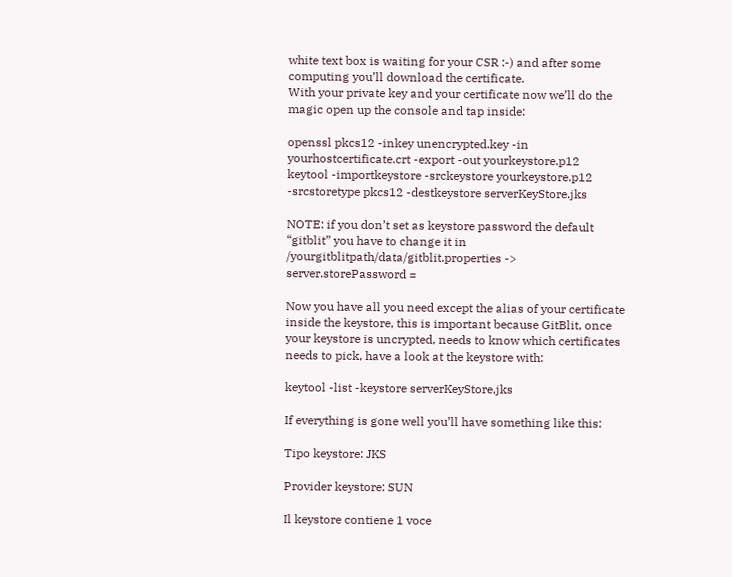white text box is waiting for your CSR :-) and after some computing you’ll download the certificate.
With your private key and your certificate now we’ll do the magic open up the console and tap inside:

openssl pkcs12 -inkey unencrypted.key -in yourhostcertificate.crt -export -out yourkeystore.p12
keytool -importkeystore -srckeystore yourkeystore.p12 -srcstoretype pkcs12 -destkeystore serverKeyStore.jks

NOTE: if you don’t set as keystore password the default “gitblit” you have to change it in /yourgitblitpath/data/gitblit.properties -> server.storePassword =

Now you have all you need except the alias of your certificate inside the keystore, this is important because GitBlit, once your keystore is uncrypted, needs to know which certificates needs to pick, have a look at the keystore with:

keytool -list -keystore serverKeyStore,jks

If everything is gone well you’ll have something like this:

Tipo keystore: JKS

Provider keystore: SUN

Il keystore contiene 1 voce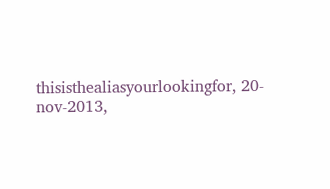thisisthealiasyourlookingfor, 20-nov-2013,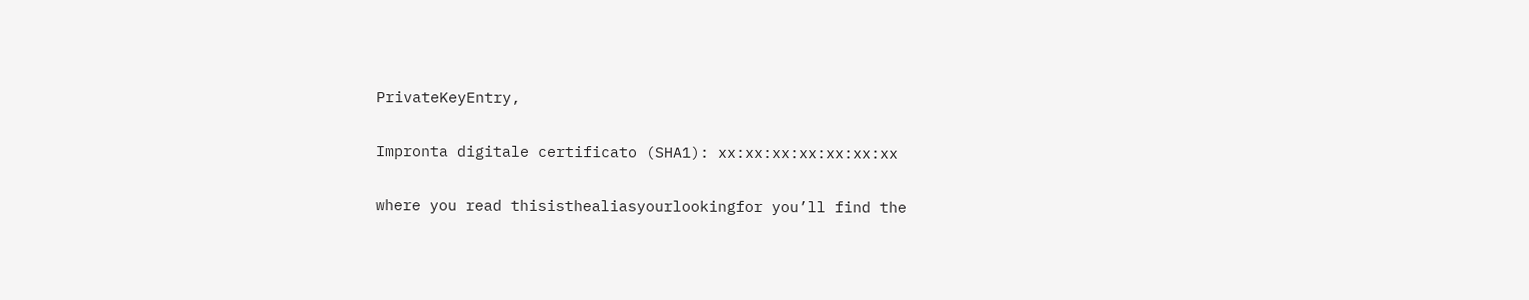PrivateKeyEntry,

Impronta digitale certificato (SHA1): xx:xx:xx:xx:xx:xx:xx

where you read thisisthealiasyourlookingfor you’ll find the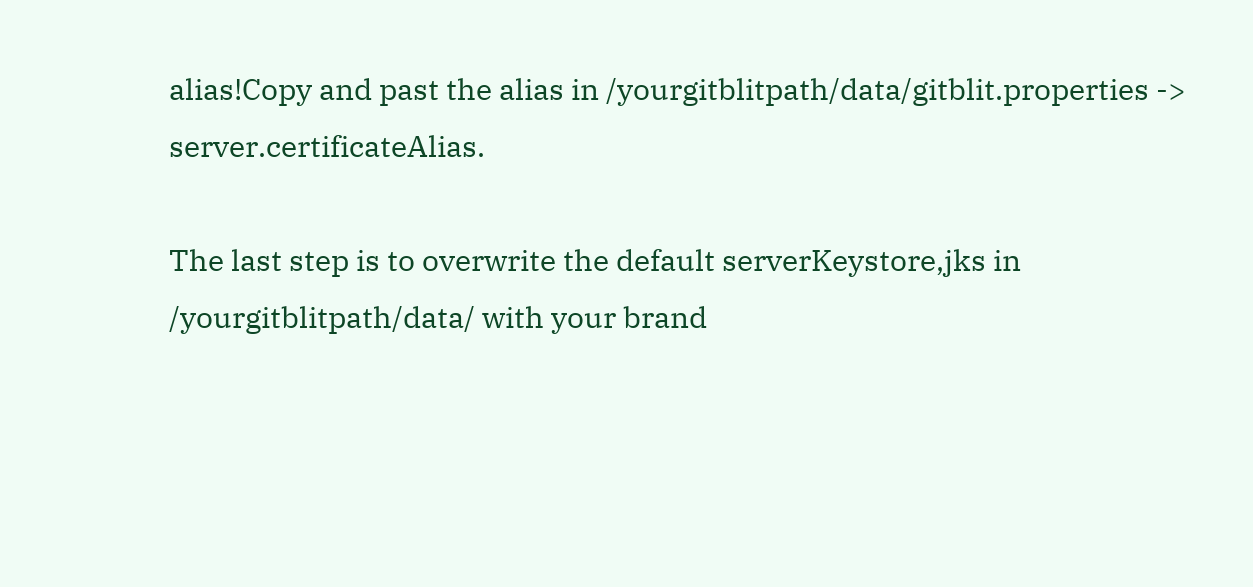alias!Copy and past the alias in /yourgitblitpath/data/gitblit.properties -> server.certificateAlias.

The last step is to overwrite the default serverKeystore,jks in /yourgitblitpath/data/ with your brand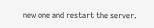new one and restart the server.